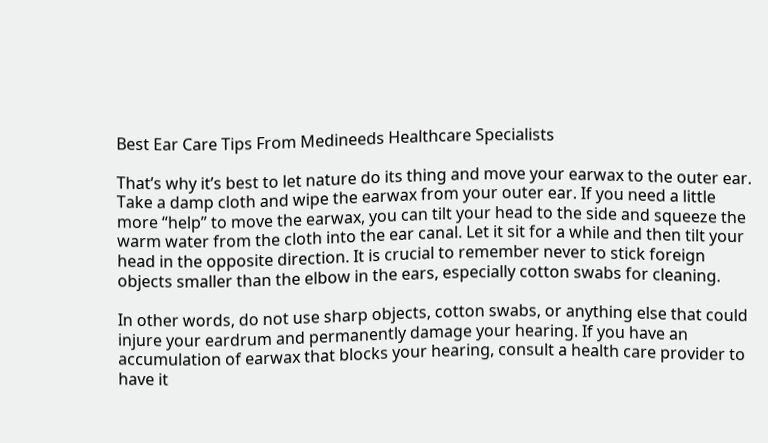Best Ear Care Tips From Medineeds Healthcare Specialists

That’s why it’s best to let nature do its thing and move your earwax to the outer ear. Take a damp cloth and wipe the earwax from your outer ear. If you need a little more “help” to move the earwax, you can tilt your head to the side and squeeze the warm water from the cloth into the ear canal. Let it sit for a while and then tilt your head in the opposite direction. It is crucial to remember never to stick foreign objects smaller than the elbow in the ears, especially cotton swabs for cleaning.

In other words, do not use sharp objects, cotton swabs, or anything else that could injure your eardrum and permanently damage your hearing. If you have an accumulation of earwax that blocks your hearing, consult a health care provider to have it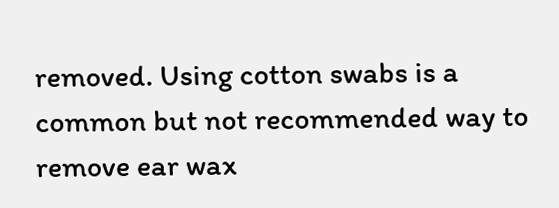removed. Using cotton swabs is a common but not recommended way to remove ear wax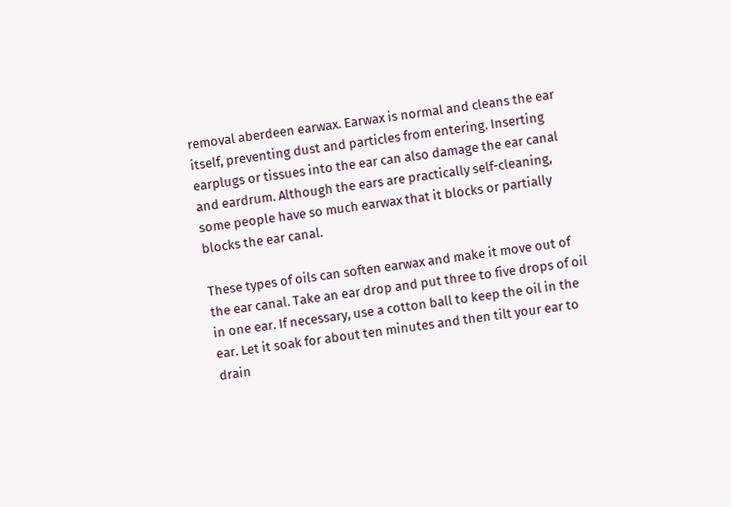removal aberdeen earwax. Earwax is normal and cleans the ear itself, preventing dust and particles from entering. Inserting earplugs or tissues into the ear can also damage the ear canal and eardrum. Although the ears are practically self-cleaning, some people have so much earwax that it blocks or partially blocks the ear canal.

These types of oils can soften earwax and make it move out of the ear canal. Take an ear drop and put three to five drops of oil in one ear. If necessary, use a cotton ball to keep the oil in the ear. Let it soak for about ten minutes and then tilt your ear to drain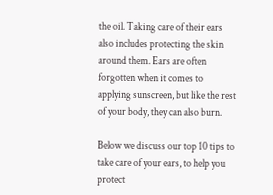the oil. Taking care of their ears also includes protecting the skin around them. Ears are often forgotten when it comes to applying sunscreen, but like the rest of your body, they can also burn.

Below we discuss our top 10 tips to take care of your ears, to help you protect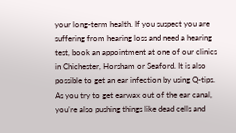your long-term health. If you suspect you are suffering from hearing loss and need a hearing test, book an appointment at one of our clinics in Chichester, Horsham or Seaford. It is also possible to get an ear infection by using Q-tips. As you try to get earwax out of the ear canal, you’re also pushing things like dead cells and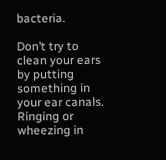bacteria.

Don’t try to clean your ears by putting something in your ear canals. Ringing or wheezing in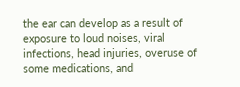the ear can develop as a result of exposure to loud noises, viral infections, head injuries, overuse of some medications, and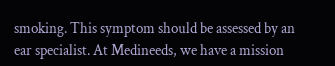smoking. This symptom should be assessed by an ear specialist. At Medineeds, we have a mission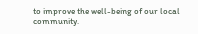to improve the well-being of our local community.